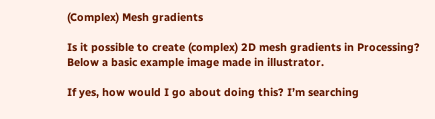(Complex) Mesh gradients

Is it possible to create (complex) 2D mesh gradients in Processing? Below a basic example image made in illustrator.

If yes, how would I go about doing this? I’m searching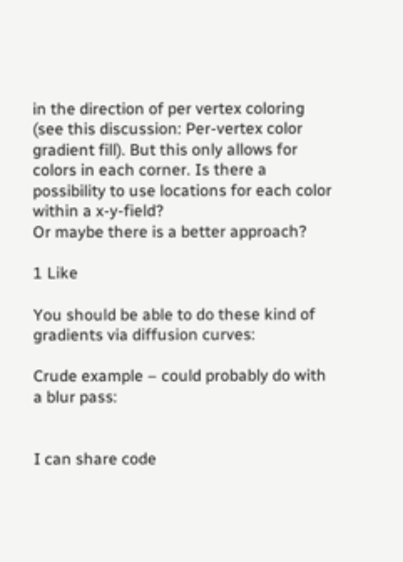in the direction of per vertex coloring (see this discussion: Per-vertex color gradient fill). But this only allows for colors in each corner. Is there a possibility to use locations for each color within a x-y-field?
Or maybe there is a better approach?

1 Like

You should be able to do these kind of gradients via diffusion curves:

Crude example – could probably do with a blur pass:


I can share code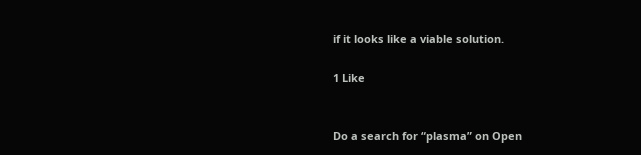if it looks like a viable solution.

1 Like


Do a search for “plasma” on Open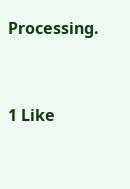Processing.


1 Like